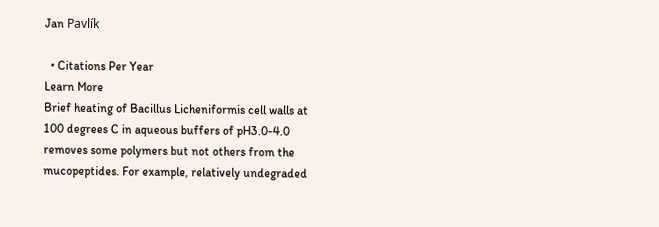Jan Pavlík

  • Citations Per Year
Learn More
Brief heating of Bacillus Licheniformis cell walls at 100 degrees C in aqueous buffers of pH3.0-4.0 removes some polymers but not others from the mucopeptides. For example, relatively undegraded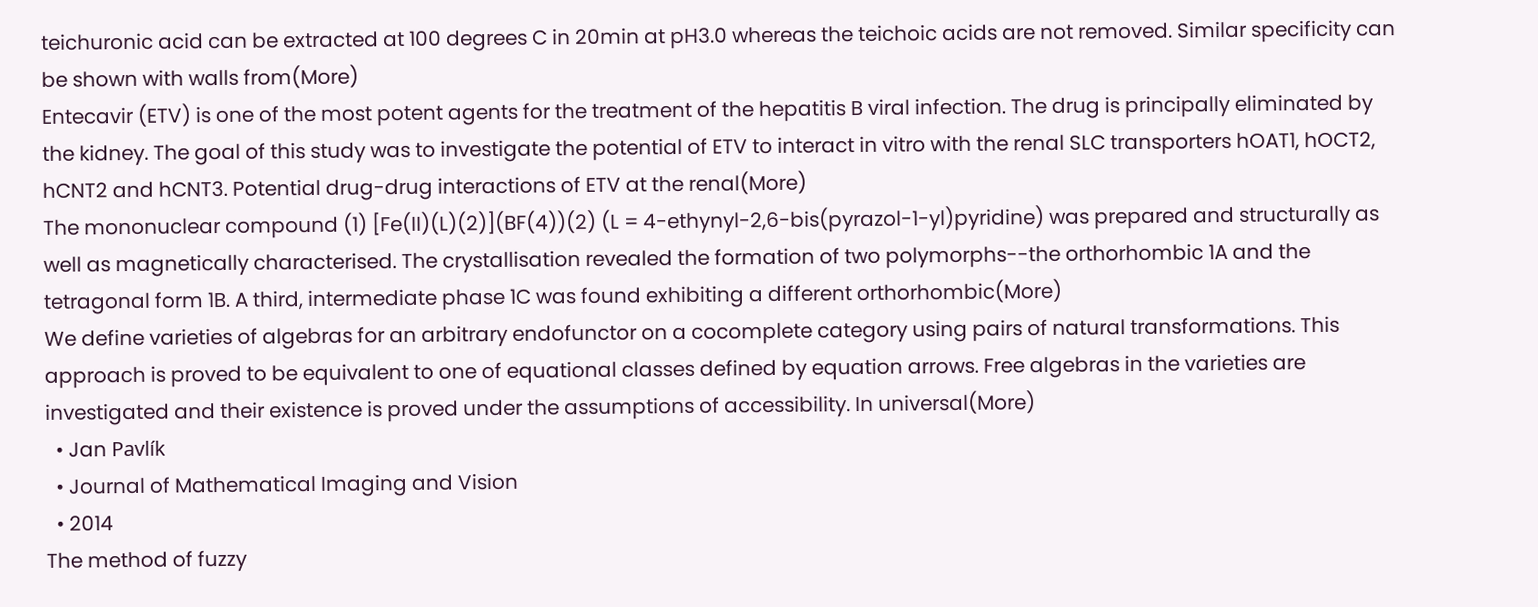teichuronic acid can be extracted at 100 degrees C in 20min at pH3.0 whereas the teichoic acids are not removed. Similar specificity can be shown with walls from(More)
Entecavir (ETV) is one of the most potent agents for the treatment of the hepatitis B viral infection. The drug is principally eliminated by the kidney. The goal of this study was to investigate the potential of ETV to interact in vitro with the renal SLC transporters hOAT1, hOCT2, hCNT2 and hCNT3. Potential drug-drug interactions of ETV at the renal(More)
The mononuclear compound (1) [Fe(II)(L)(2)](BF(4))(2) (L = 4-ethynyl-2,6-bis(pyrazol-1-yl)pyridine) was prepared and structurally as well as magnetically characterised. The crystallisation revealed the formation of two polymorphs--the orthorhombic 1A and the tetragonal form 1B. A third, intermediate phase 1C was found exhibiting a different orthorhombic(More)
We define varieties of algebras for an arbitrary endofunctor on a cocomplete category using pairs of natural transformations. This approach is proved to be equivalent to one of equational classes defined by equation arrows. Free algebras in the varieties are investigated and their existence is proved under the assumptions of accessibility. In universal(More)
  • Jan Pavlík
  • Journal of Mathematical Imaging and Vision
  • 2014
The method of fuzzy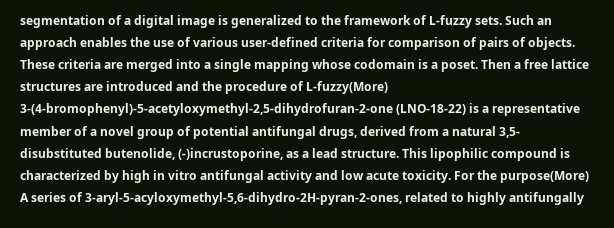segmentation of a digital image is generalized to the framework of L-fuzzy sets. Such an approach enables the use of various user-defined criteria for comparison of pairs of objects. These criteria are merged into a single mapping whose codomain is a poset. Then a free lattice structures are introduced and the procedure of L-fuzzy(More)
3-(4-bromophenyl)-5-acetyloxymethyl-2,5-dihydrofuran-2-one (LNO-18-22) is a representative member of a novel group of potential antifungal drugs, derived from a natural 3,5-disubstituted butenolide, (-)incrustoporine, as a lead structure. This lipophilic compound is characterized by high in vitro antifungal activity and low acute toxicity. For the purpose(More)
A series of 3-aryl-5-acyloxymethyl-5,6-dihydro-2H-pyran-2-ones, related to highly antifungally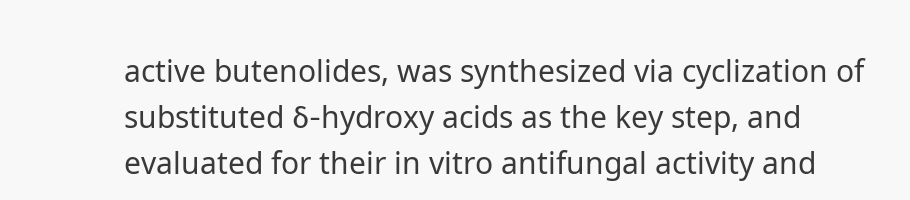active butenolides, was synthesized via cyclization of substituted δ-hydroxy acids as the key step, and evaluated for their in vitro antifungal activity and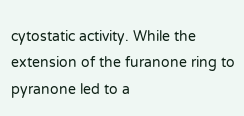cytostatic activity. While the extension of the furanone ring to pyranone led to a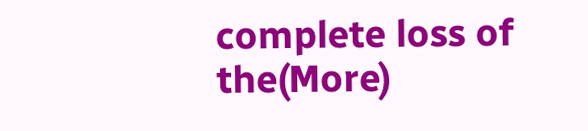complete loss of the(More)